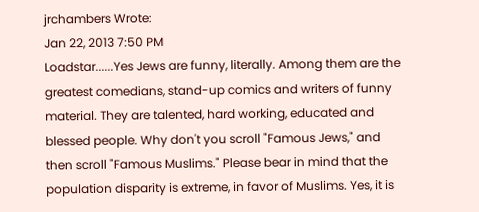jrchambers Wrote:
Jan 22, 2013 7:50 PM
Loadstar......Yes Jews are funny, literally. Among them are the greatest comedians, stand-up comics and writers of funny material. They are talented, hard working, educated and blessed people. Why don't you scroll "Famous Jews," and then scroll "Famous Muslims." Please bear in mind that the population disparity is extreme, in favor of Muslims. Yes, it is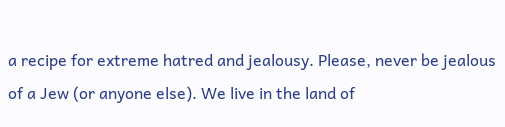a recipe for extreme hatred and jealousy. Please, never be jealous of a Jew (or anyone else). We live in the land of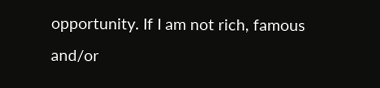opportunity. If I am not rich, famous and/or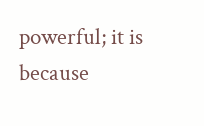powerful; it is because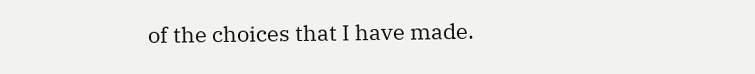of the choices that I have made.